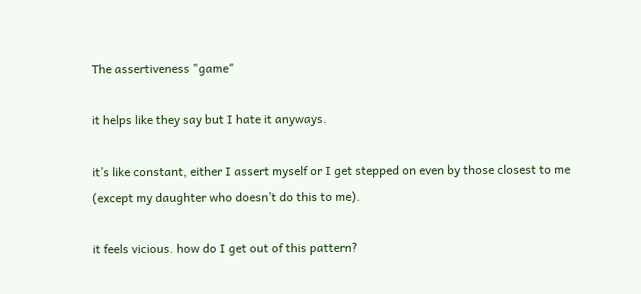The assertiveness "game"

it helps like they say but I hate it anyways.

it’s like constant, either I assert myself or I get stepped on even by those closest to me (except my daughter who doesn’t do this to me).

it feels vicious. how do I get out of this pattern?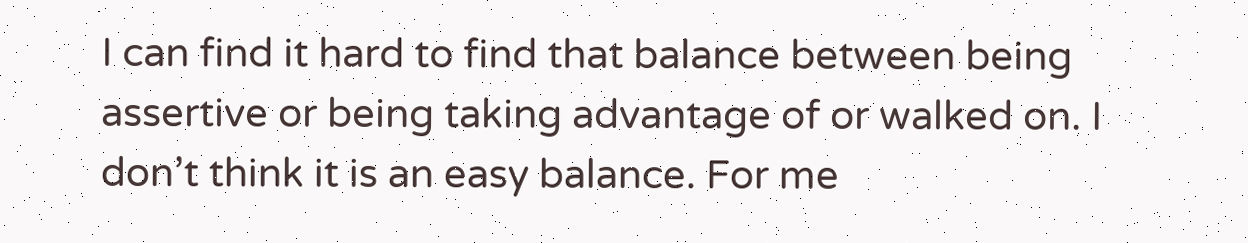I can find it hard to find that balance between being assertive or being taking advantage of or walked on. I don’t think it is an easy balance. For me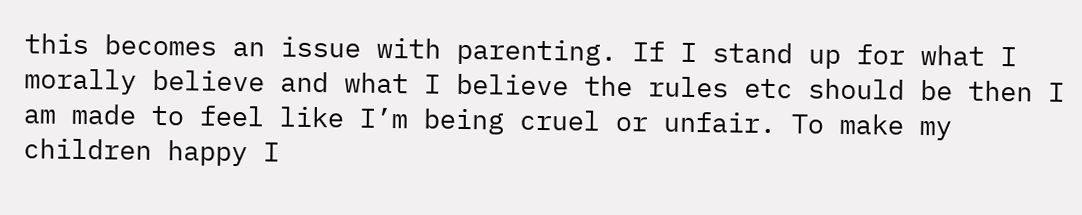this becomes an issue with parenting. If I stand up for what I morally believe and what I believe the rules etc should be then I am made to feel like I’m being cruel or unfair. To make my children happy I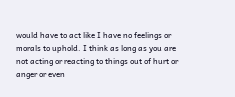would have to act like I have no feelings or morals to uphold. I think as long as you are not acting or reacting to things out of hurt or anger or even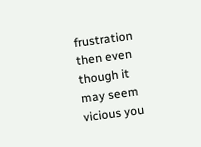frustration then even though it may seem vicious you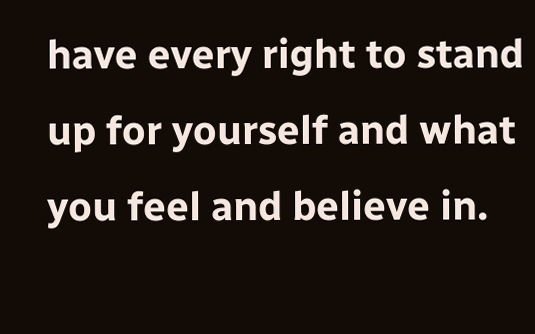have every right to stand up for yourself and what you feel and believe in.